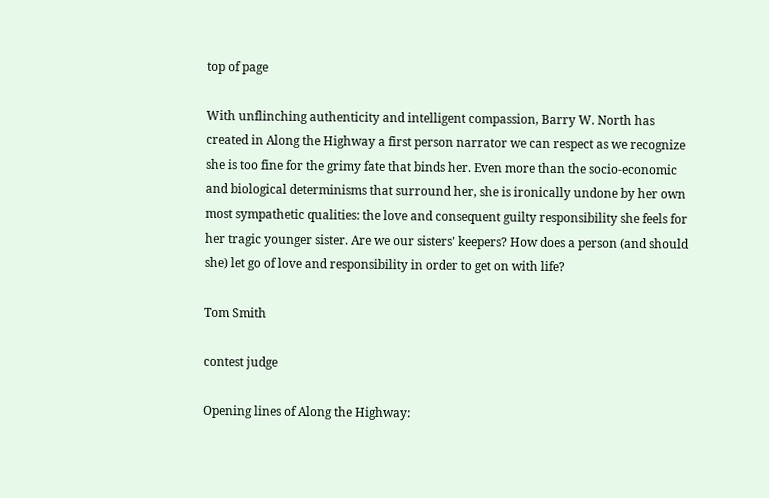top of page

With unflinching authenticity and intelligent compassion, Barry W. North has created in Along the Highway a first person narrator we can respect as we recognize she is too fine for the grimy fate that binds her. Even more than the socio-economic and biological determinisms that surround her, she is ironically undone by her own most sympathetic qualities: the love and consequent guilty responsibility she feels for her tragic younger sister. Are we our sisters' keepers? How does a person (and should she) let go of love and responsibility in order to get on with life?

Tom Smith

contest judge

Opening lines of Along the Highway: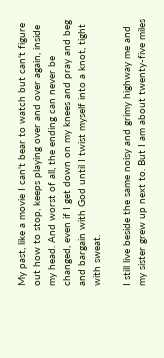My past, like a movie I can't bear to watch but can't figure out how to stop, keeps playing over and over again, inside my head. And worst of all, the ending can never be changed, even if I get down on my knees and pray and beg and bargain with God until I twist myself into a knot, tight with sweat.

I still live beside the same noisy and grimy highway me and my sister grew up next to. But I am about twenty-five miles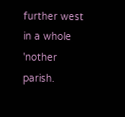further west in a whole 'nother parish.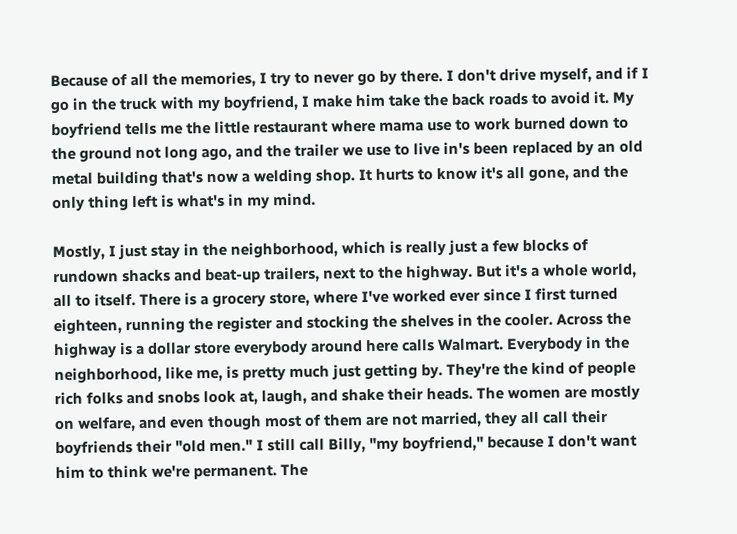Because of all the memories, I try to never go by there. I don't drive myself, and if I go in the truck with my boyfriend, I make him take the back roads to avoid it. My boyfriend tells me the little restaurant where mama use to work burned down to the ground not long ago, and the trailer we use to live in's been replaced by an old metal building that's now a welding shop. It hurts to know it's all gone, and the only thing left is what's in my mind.

Mostly, I just stay in the neighborhood, which is really just a few blocks of rundown shacks and beat-up trailers, next to the highway. But it's a whole world, all to itself. There is a grocery store, where I've worked ever since I first turned eighteen, running the register and stocking the shelves in the cooler. Across the highway is a dollar store everybody around here calls Walmart. Everybody in the neighborhood, like me, is pretty much just getting by. They're the kind of people rich folks and snobs look at, laugh, and shake their heads. The women are mostly on welfare, and even though most of them are not married, they all call their boyfriends their "old men." I still call Billy, "my boyfriend," because I don't want him to think we're permanent. The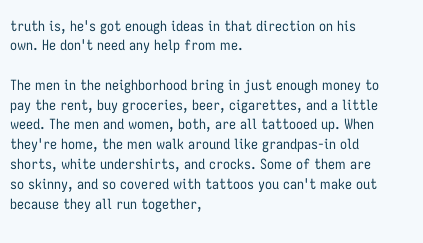truth is, he's got enough ideas in that direction on his own. He don't need any help from me.

The men in the neighborhood bring in just enough money to pay the rent, buy groceries, beer, cigarettes, and a little weed. The men and women, both, are all tattooed up. When they're home, the men walk around like grandpas-in old shorts, white undershirts, and crocks. Some of them are so skinny, and so covered with tattoos you can't make out because they all run together,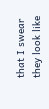that I swear they look like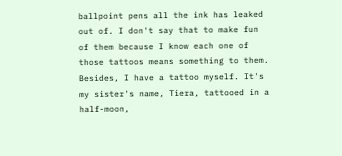ballpoint pens all the ink has leaked out of. I don't say that to make fun of them because I know each one of those tattoos means something to them. Besides, I have a tattoo myself. It's my sister's name, Tiera, tattooed in a half-moon,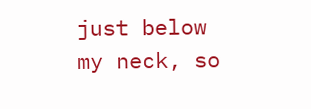just below my neck, so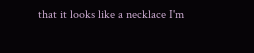that it looks like a necklace I'm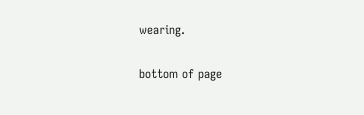wearing.

bottom of page